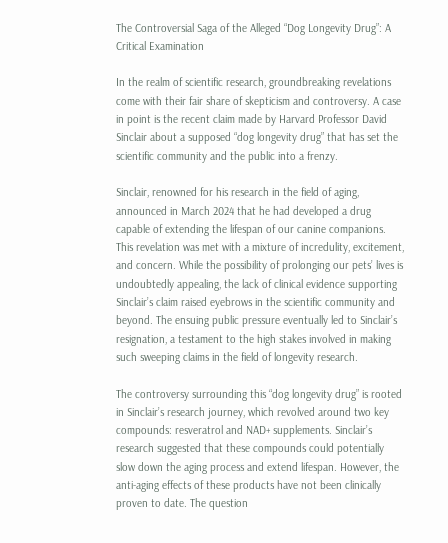The Controversial Saga of the Alleged “Dog Longevity Drug”: A Critical Examination

In the realm of scientific research, groundbreaking revelations come with their fair share of skepticism and controversy. A case in point is the recent claim made by Harvard Professor David Sinclair about a supposed “dog longevity drug” that has set the scientific community and the public into a frenzy.

Sinclair, renowned for his research in the field of aging, announced in March 2024 that he had developed a drug capable of extending the lifespan of our canine companions. This revelation was met with a mixture of incredulity, excitement, and concern. While the possibility of prolonging our pets’ lives is undoubtedly appealing, the lack of clinical evidence supporting Sinclair’s claim raised eyebrows in the scientific community and beyond. The ensuing public pressure eventually led to Sinclair’s resignation, a testament to the high stakes involved in making such sweeping claims in the field of longevity research.

The controversy surrounding this “dog longevity drug” is rooted in Sinclair’s research journey, which revolved around two key compounds: resveratrol and NAD+ supplements. Sinclair’s research suggested that these compounds could potentially slow down the aging process and extend lifespan. However, the anti-aging effects of these products have not been clinically proven to date. The question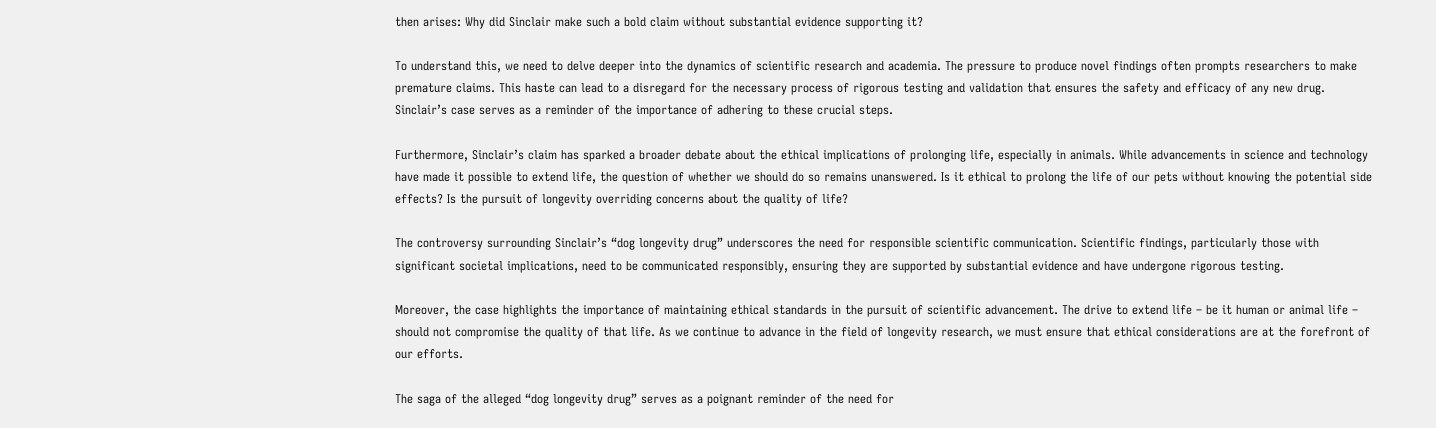then arises: Why did Sinclair make such a bold claim without substantial evidence supporting it?

To understand this, we need to delve deeper into the dynamics of scientific research and academia. The pressure to produce novel findings often prompts researchers to make premature claims. This haste can lead to a disregard for the necessary process of rigorous testing and validation that ensures the safety and efficacy of any new drug. Sinclair’s case serves as a reminder of the importance of adhering to these crucial steps.

Furthermore, Sinclair’s claim has sparked a broader debate about the ethical implications of prolonging life, especially in animals. While advancements in science and technology have made it possible to extend life, the question of whether we should do so remains unanswered. Is it ethical to prolong the life of our pets without knowing the potential side effects? Is the pursuit of longevity overriding concerns about the quality of life?

The controversy surrounding Sinclair’s “dog longevity drug” underscores the need for responsible scientific communication. Scientific findings, particularly those with significant societal implications, need to be communicated responsibly, ensuring they are supported by substantial evidence and have undergone rigorous testing.

Moreover, the case highlights the importance of maintaining ethical standards in the pursuit of scientific advancement. The drive to extend life – be it human or animal life – should not compromise the quality of that life. As we continue to advance in the field of longevity research, we must ensure that ethical considerations are at the forefront of our efforts.

The saga of the alleged “dog longevity drug” serves as a poignant reminder of the need for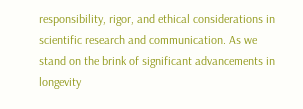responsibility, rigor, and ethical considerations in scientific research and communication. As we stand on the brink of significant advancements in longevity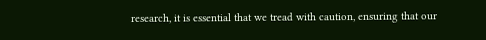research, it is essential that we tread with caution, ensuring that our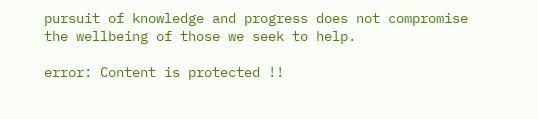pursuit of knowledge and progress does not compromise the wellbeing of those we seek to help.

error: Content is protected !!